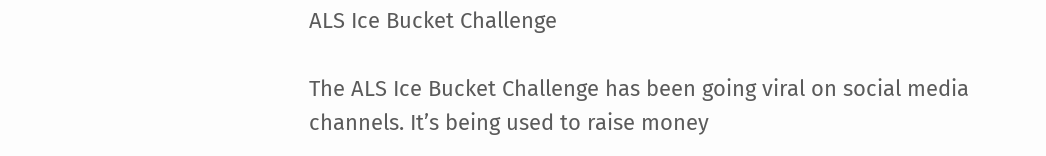ALS Ice Bucket Challenge

The ALS Ice Bucket Challenge has been going viral on social media channels. It’s being used to raise money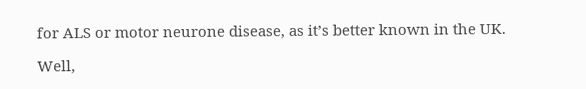for ALS or motor neurone disease, as it’s better known in the UK.

Well,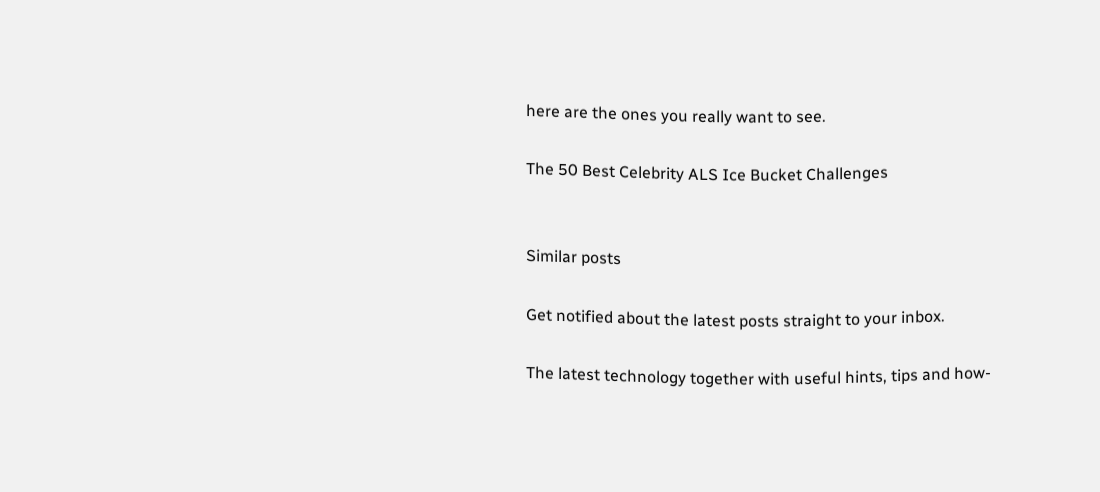here are the ones you really want to see.

The 50 Best Celebrity ALS Ice Bucket Challenges


Similar posts

Get notified about the latest posts straight to your inbox.

The latest technology together with useful hints, tips and how-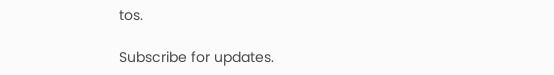tos.

Subscribe for updates.